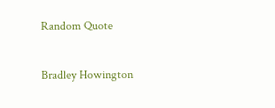Random Quote

Bradley Howington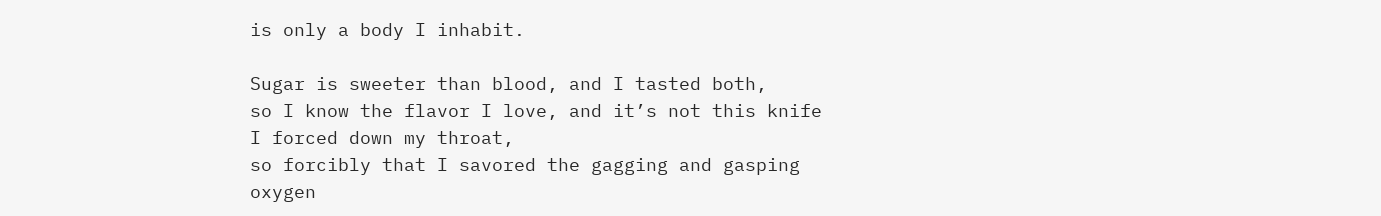is only a body I inhabit.

Sugar is sweeter than blood, and I tasted both,
so I know the flavor I love, and it’s not this knife
I forced down my throat,
so forcibly that I savored the gagging and gasping
oxygen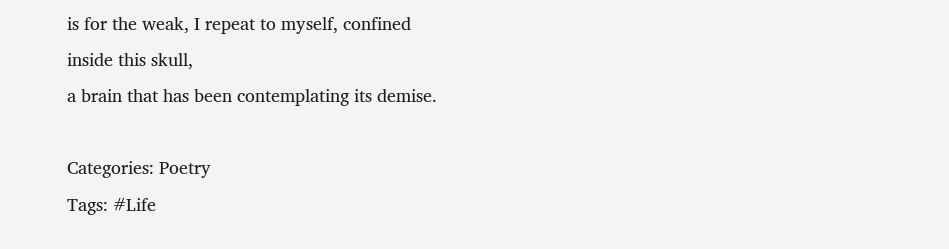is for the weak, I repeat to myself, confined
inside this skull,
a brain that has been contemplating its demise.

Categories: Poetry
Tags: #Life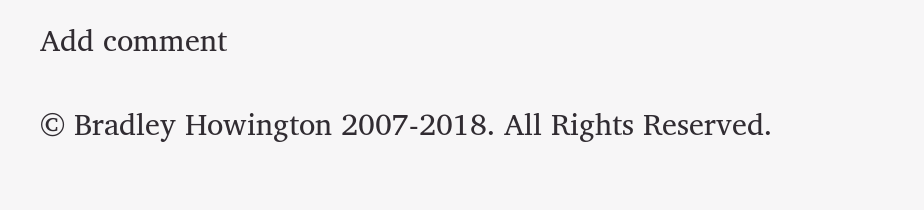Add comment

© Bradley Howington 2007-2018. All Rights Reserved.